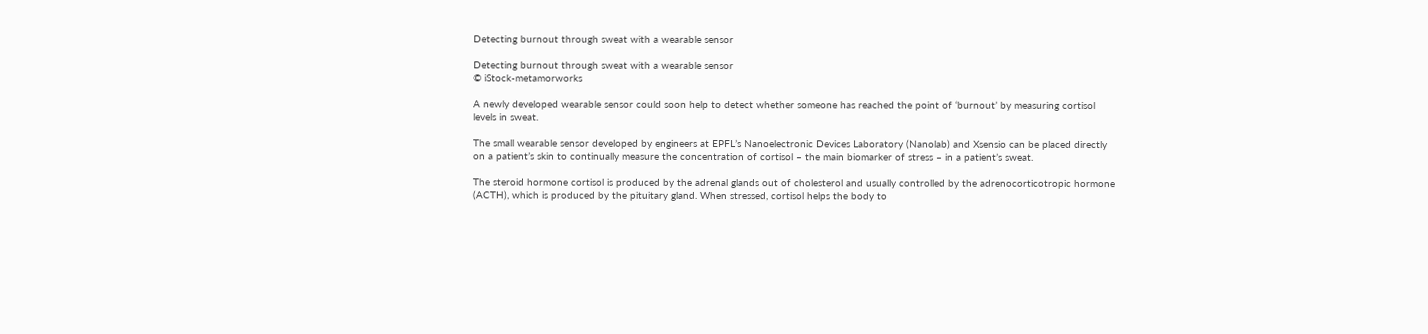Detecting burnout through sweat with a wearable sensor

Detecting burnout through sweat with a wearable sensor
© iStock-metamorworks

A newly developed wearable sensor could soon help to detect whether someone has reached the point of ‘burnout’ by measuring cortisol levels in sweat.

The small wearable sensor developed by engineers at EPFL’s Nanoelectronic Devices Laboratory (Nanolab) and Xsensio can be placed directly on a patient’s skin to continually measure the concentration of cortisol – the main biomarker of stress – in a patient’s sweat.

The steroid hormone cortisol is produced by the adrenal glands out of cholesterol and usually controlled by the adrenocorticotropic hormone (ACTH), which is produced by the pituitary gland. When stressed, cortisol helps the body to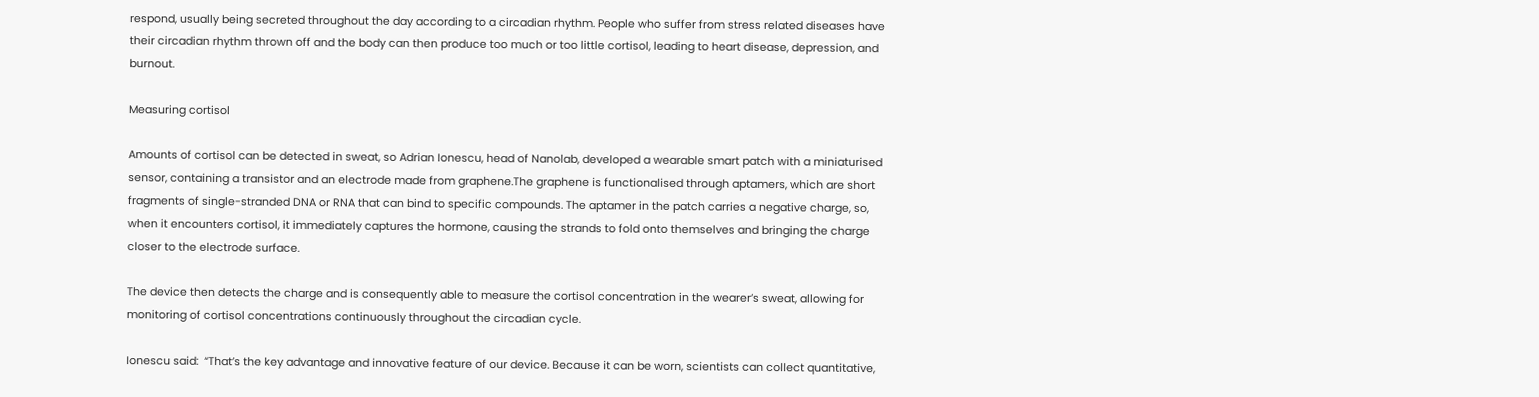respond, usually being secreted throughout the day according to a circadian rhythm. People who suffer from stress related diseases have their circadian rhythm thrown off and the body can then produce too much or too little cortisol, leading to heart disease, depression, and burnout.

Measuring cortisol

Amounts of cortisol can be detected in sweat, so Adrian Ionescu, head of Nanolab, developed a wearable smart patch with a miniaturised sensor, containing a transistor and an electrode made from graphene.The graphene is functionalised through aptamers, which are short fragments of single-stranded DNA or RNA that can bind to specific compounds. The aptamer in the patch carries a negative charge, so, when it encounters cortisol, it immediately captures the hormone, causing the strands to fold onto themselves and bringing the charge closer to the electrode surface.

The device then detects the charge and is consequently able to measure the cortisol concentration in the wearer’s sweat, allowing for monitoring of cortisol concentrations continuously throughout the circadian cycle.

Ionescu said:  “That’s the key advantage and innovative feature of our device. Because it can be worn, scientists can collect quantitative,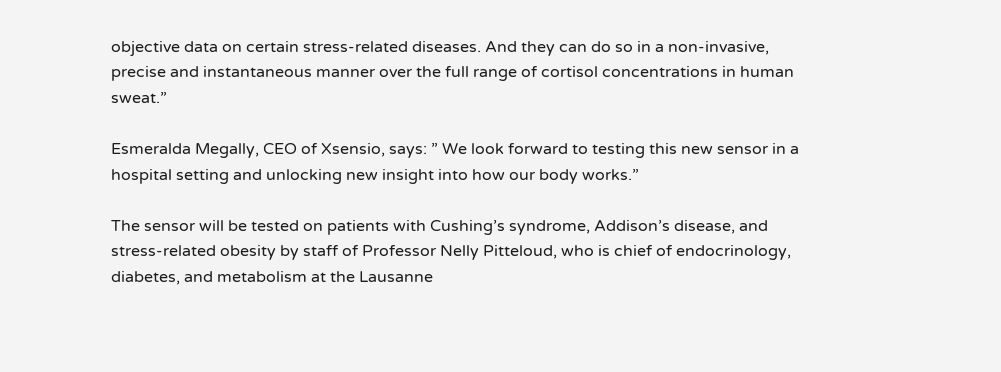objective data on certain stress-related diseases. And they can do so in a non-invasive, precise and instantaneous manner over the full range of cortisol concentrations in human sweat.”

Esmeralda Megally, CEO of Xsensio, says: ” We look forward to testing this new sensor in a hospital setting and unlocking new insight into how our body works.”

The sensor will be tested on patients with Cushing’s syndrome, Addison’s disease, and stress-related obesity by staff of Professor Nelly Pitteloud, who is chief of endocrinology, diabetes, and metabolism at the Lausanne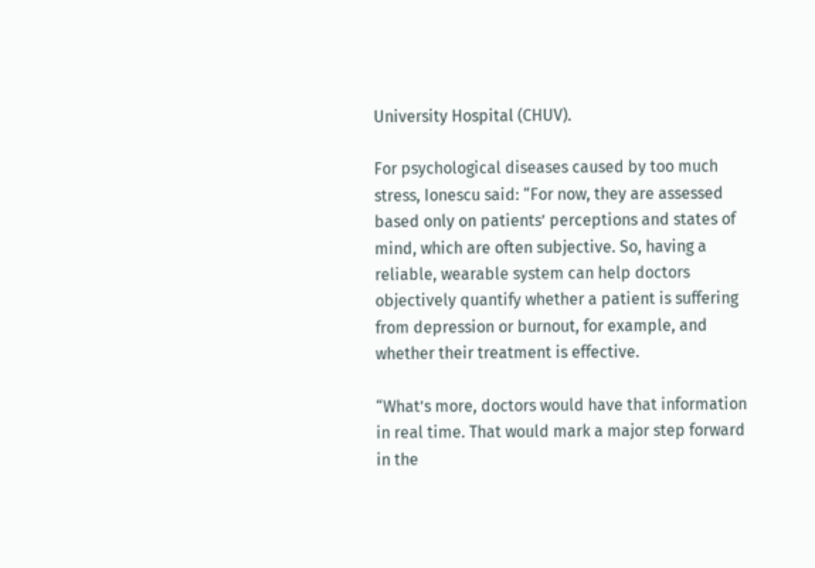University Hospital (CHUV).

For psychological diseases caused by too much stress, Ionescu said: “For now, they are assessed based only on patients’ perceptions and states of mind, which are often subjective. So, having a reliable, wearable system can help doctors objectively quantify whether a patient is suffering from depression or burnout, for example, and whether their treatment is effective.

“What’s more, doctors would have that information in real time. That would mark a major step forward in the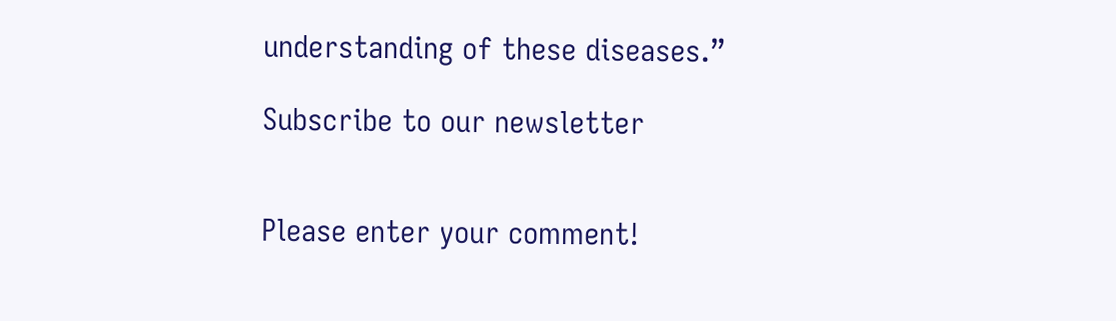understanding of these diseases.”

Subscribe to our newsletter


Please enter your comment!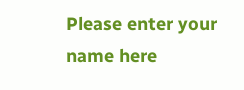Please enter your name here